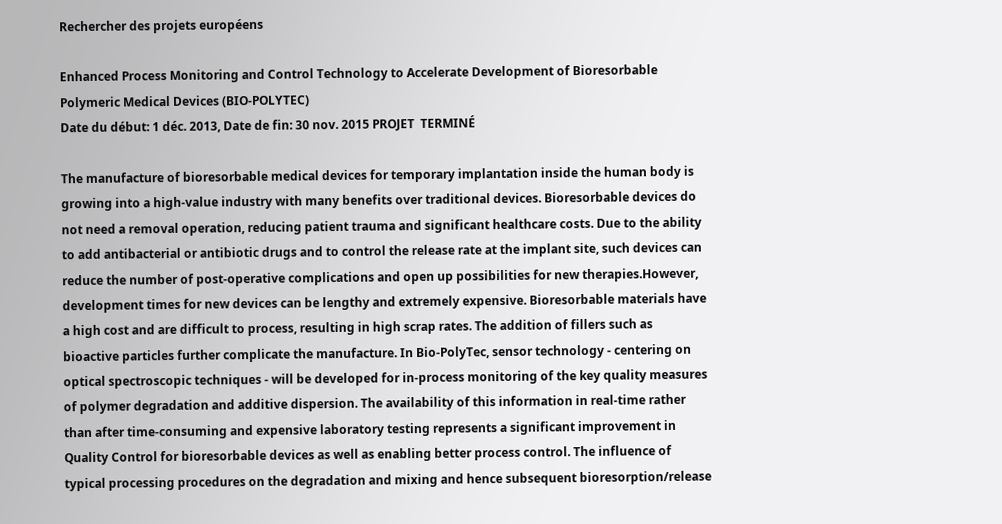Rechercher des projets européens

Enhanced Process Monitoring and Control Technology to Accelerate Development of Bioresorbable Polymeric Medical Devices (BIO-POLYTEC)
Date du début: 1 déc. 2013, Date de fin: 30 nov. 2015 PROJET  TERMINÉ

The manufacture of bioresorbable medical devices for temporary implantation inside the human body is growing into a high-value industry with many benefits over traditional devices. Bioresorbable devices do not need a removal operation, reducing patient trauma and significant healthcare costs. Due to the ability to add antibacterial or antibiotic drugs and to control the release rate at the implant site, such devices can reduce the number of post-operative complications and open up possibilities for new therapies.However, development times for new devices can be lengthy and extremely expensive. Bioresorbable materials have a high cost and are difficult to process, resulting in high scrap rates. The addition of fillers such as bioactive particles further complicate the manufacture. In Bio-PolyTec, sensor technology - centering on optical spectroscopic techniques - will be developed for in-process monitoring of the key quality measures of polymer degradation and additive dispersion. The availability of this information in real-time rather than after time-consuming and expensive laboratory testing represents a significant improvement in Quality Control for bioresorbable devices as well as enabling better process control. The influence of typical processing procedures on the degradation and mixing and hence subsequent bioresorption/release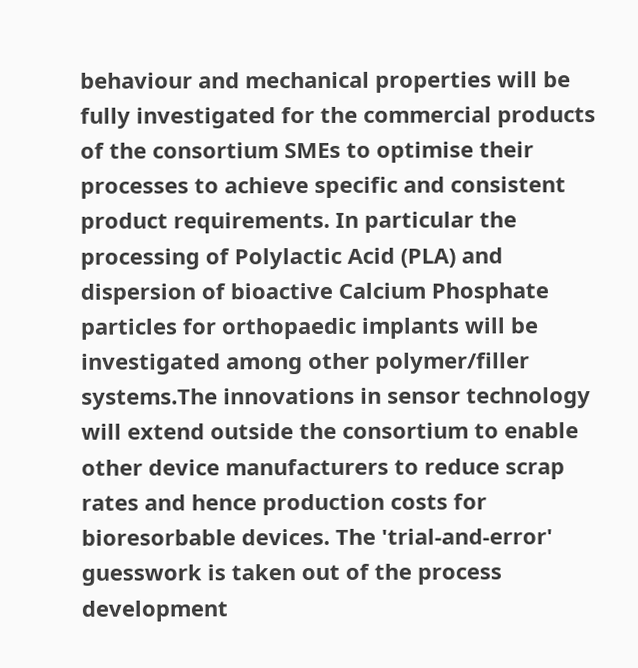behaviour and mechanical properties will be fully investigated for the commercial products of the consortium SMEs to optimise their processes to achieve specific and consistent product requirements. In particular the processing of Polylactic Acid (PLA) and dispersion of bioactive Calcium Phosphate particles for orthopaedic implants will be investigated among other polymer/filler systems.The innovations in sensor technology will extend outside the consortium to enable other device manufacturers to reduce scrap rates and hence production costs for bioresorbable devices. The 'trial-and-error' guesswork is taken out of the process development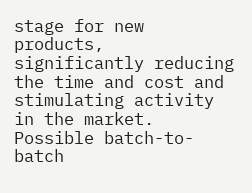stage for new products, significantly reducing the time and cost and stimulating activity in the market. Possible batch-to-batch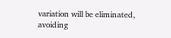variation will be eliminated, avoiding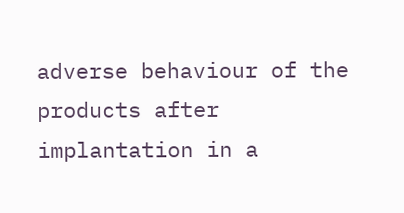adverse behaviour of the products after implantation in a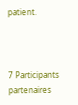patient.



7 Participants partenaires